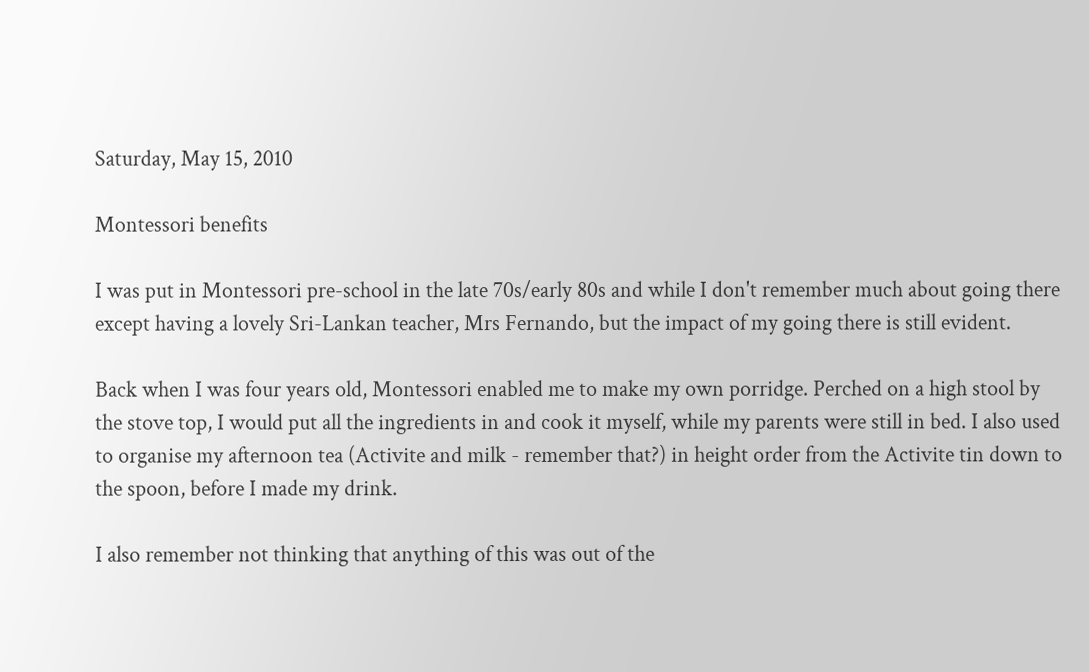Saturday, May 15, 2010

Montessori benefits

I was put in Montessori pre-school in the late 70s/early 80s and while I don't remember much about going there except having a lovely Sri-Lankan teacher, Mrs Fernando, but the impact of my going there is still evident.

Back when I was four years old, Montessori enabled me to make my own porridge. Perched on a high stool by the stove top, I would put all the ingredients in and cook it myself, while my parents were still in bed. I also used to organise my afternoon tea (Activite and milk - remember that?) in height order from the Activite tin down to the spoon, before I made my drink.

I also remember not thinking that anything of this was out of the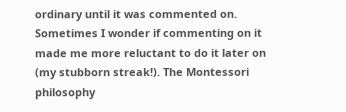ordinary until it was commented on. Sometimes I wonder if commenting on it made me more reluctant to do it later on (my stubborn streak!). The Montessori philosophy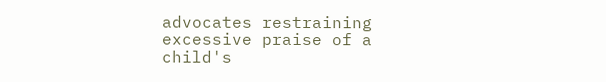advocates restraining excessive praise of a child's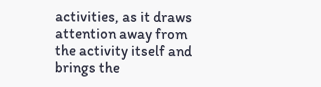activities, as it draws attention away from the activity itself and brings the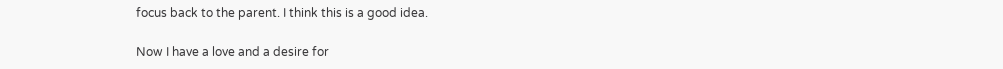focus back to the parent. I think this is a good idea.

Now I have a love and a desire for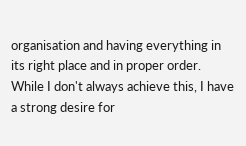organisation and having everything in its right place and in proper order. While I don't always achieve this, I have a strong desire for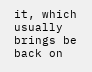it, which usually brings be back on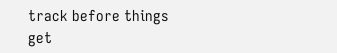track before things get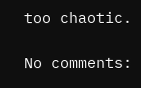too chaotic.

No comments: